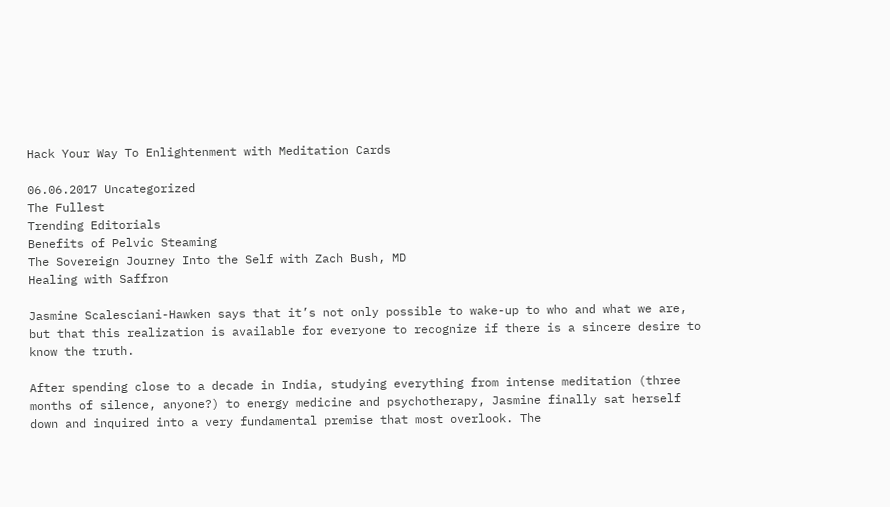Hack Your Way To Enlightenment with Meditation Cards

06.06.2017 Uncategorized
The Fullest
Trending Editorials
Benefits of Pelvic Steaming
The Sovereign Journey Into the Self with Zach Bush, MD
Healing with Saffron

Jasmine Scalesciani-Hawken says that it’s not only possible to wake-up to who and what we are, but that this realization is available for everyone to recognize if there is a sincere desire to know the truth.

After spending close to a decade in India, studying everything from intense meditation (three months of silence, anyone?) to energy medicine and psychotherapy, Jasmine finally sat herself down and inquired into a very fundamental premise that most overlook. The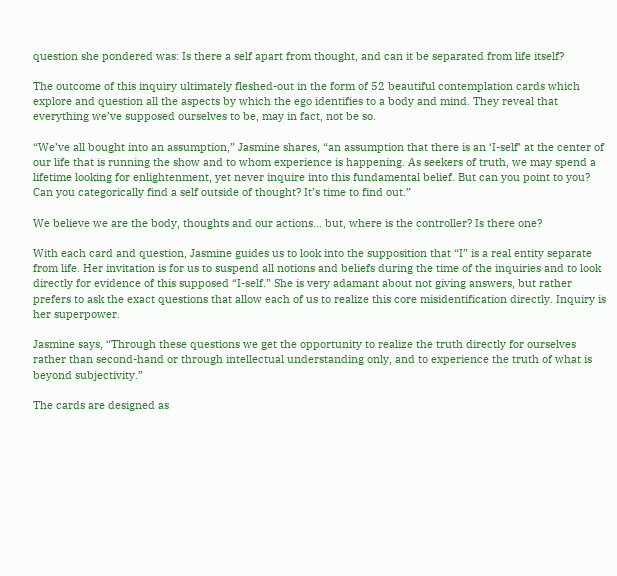question she pondered was: Is there a self apart from thought, and can it be separated from life itself?

The outcome of this inquiry ultimately fleshed-out in the form of 52 beautiful contemplation cards which explore and question all the aspects by which the ego identifies to a body and mind. They reveal that everything we’ve supposed ourselves to be, may in fact, not be so.

“We’ve all bought into an assumption,” Jasmine shares, “an assumption that there is an ‘I-self’ at the center of our life that is running the show and to whom experience is happening. As seekers of truth, we may spend a lifetime looking for enlightenment, yet never inquire into this fundamental belief. But can you point to you? Can you categorically find a self outside of thought? It’s time to find out.”

We believe we are the body, thoughts and our actions… but, where is the controller? Is there one?

With each card and question, Jasmine guides us to look into the supposition that “I” is a real entity separate from life. Her invitation is for us to suspend all notions and beliefs during the time of the inquiries and to look directly for evidence of this supposed “I-self.” She is very adamant about not giving answers, but rather prefers to ask the exact questions that allow each of us to realize this core misidentification directly. Inquiry is her superpower.

Jasmine says, “Through these questions we get the opportunity to realize the truth directly for ourselves rather than second-hand or through intellectual understanding only, and to experience the truth of what is beyond subjectivity.”

The cards are designed as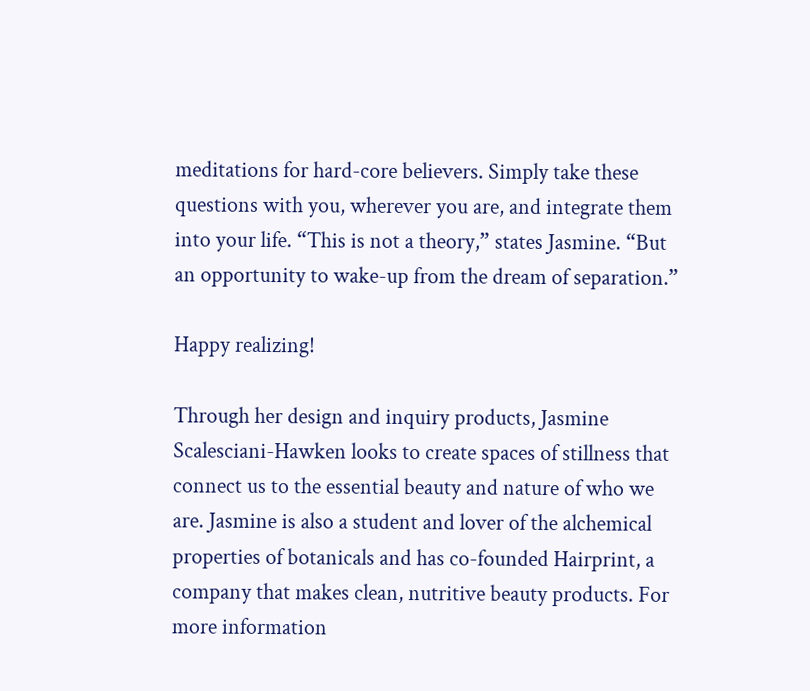meditations for hard-core believers. Simply take these questions with you, wherever you are, and integrate them into your life. “This is not a theory,” states Jasmine. “But an opportunity to wake-up from the dream of separation.”

Happy realizing!

Through her design and inquiry products, Jasmine Scalesciani-Hawken looks to create spaces of stillness that connect us to the essential beauty and nature of who we are. Jasmine is also a student and lover of the alchemical properties of botanicals and has co-founded Hairprint, a company that makes clean, nutritive beauty products. For more information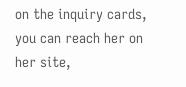on the inquiry cards, you can reach her on her site,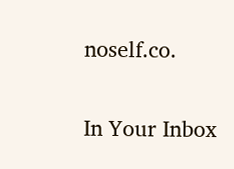noself.co.

In Your Inbox